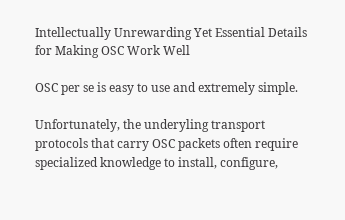Intellectually Unrewarding Yet Essential Details for Making OSC Work Well

OSC per se is easy to use and extremely simple.

Unfortunately, the underyling transport protocols that carry OSC packets often require specialized knowledge to install, configure,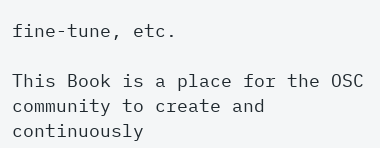fine-tune, etc.

This Book is a place for the OSC community to create and continuously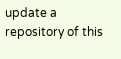update a repository of this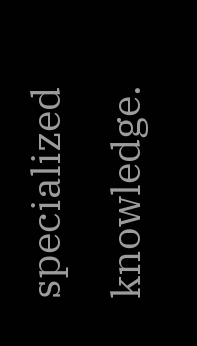specialized knowledge.